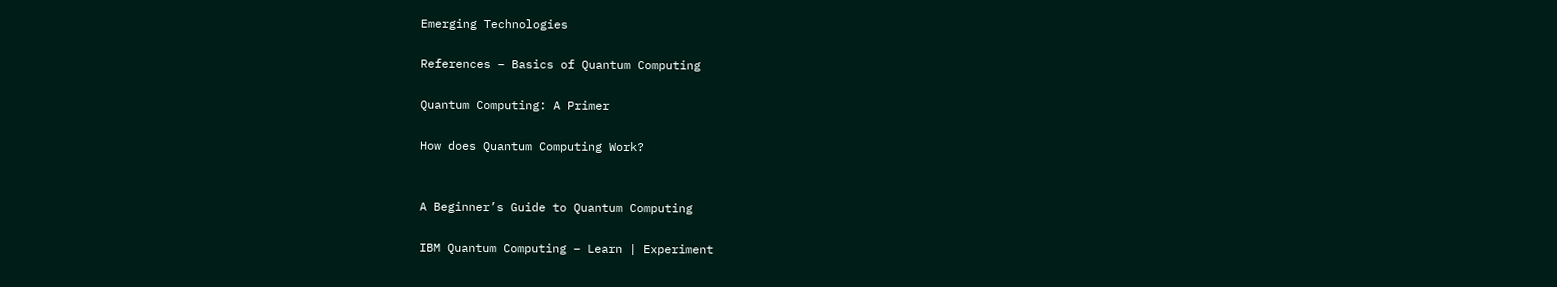Emerging Technologies

References – Basics of Quantum Computing

Quantum Computing: A Primer

How does Quantum Computing Work?


A Beginner’s Guide to Quantum Computing

IBM Quantum Computing – Learn | Experiment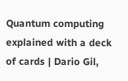Quantum computing explained with a deck of cards | Dario Gil,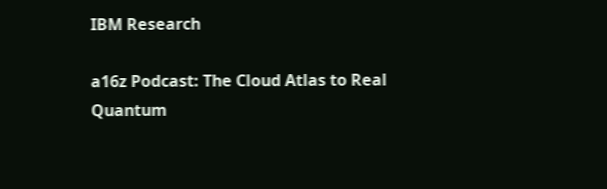IBM Research

a16z Podcast: The Cloud Atlas to Real Quantum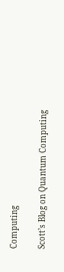Computing

Scott’s Blog on Quantum Computing